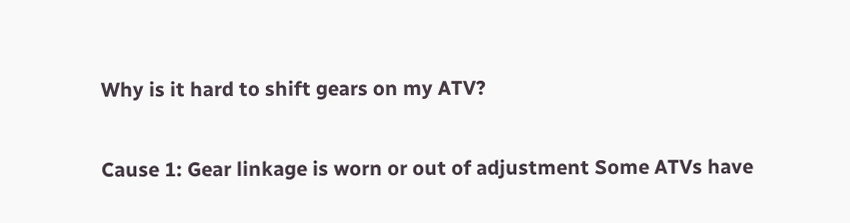Why is it hard to shift gears on my ATV?

Cause 1: Gear linkage is worn or out of adjustment Some ATVs have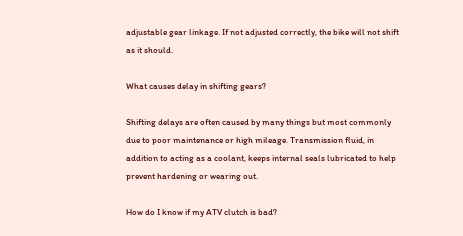adjustable gear linkage. If not adjusted correctly, the bike will not shift as it should.

What causes delay in shifting gears?

Shifting delays are often caused by many things but most commonly due to poor maintenance or high mileage. Transmission fluid, in addition to acting as a coolant, keeps internal seals lubricated to help prevent hardening or wearing out.

How do I know if my ATV clutch is bad?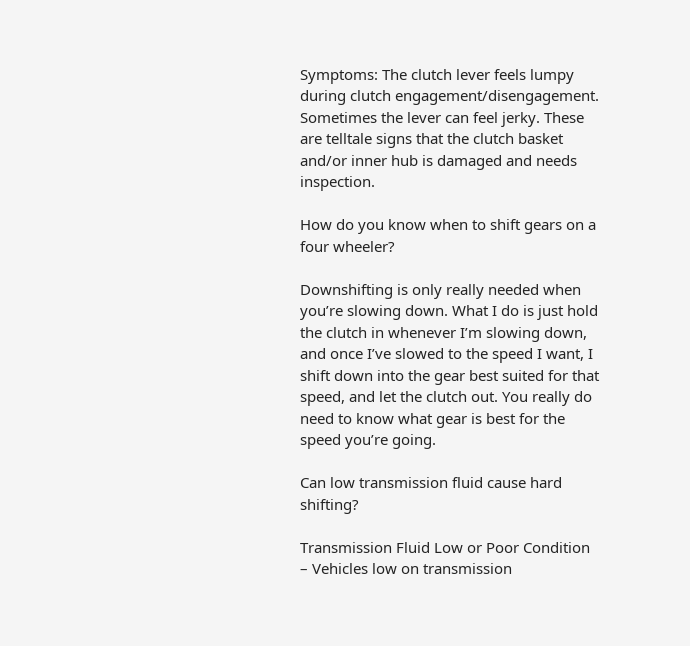Symptoms: The clutch lever feels lumpy during clutch engagement/disengagement. Sometimes the lever can feel jerky. These are telltale signs that the clutch basket and/or inner hub is damaged and needs inspection.

How do you know when to shift gears on a four wheeler?

Downshifting is only really needed when you’re slowing down. What I do is just hold the clutch in whenever I’m slowing down, and once I’ve slowed to the speed I want, I shift down into the gear best suited for that speed, and let the clutch out. You really do need to know what gear is best for the speed you’re going.

Can low transmission fluid cause hard shifting?

Transmission Fluid Low or Poor Condition – Vehicles low on transmission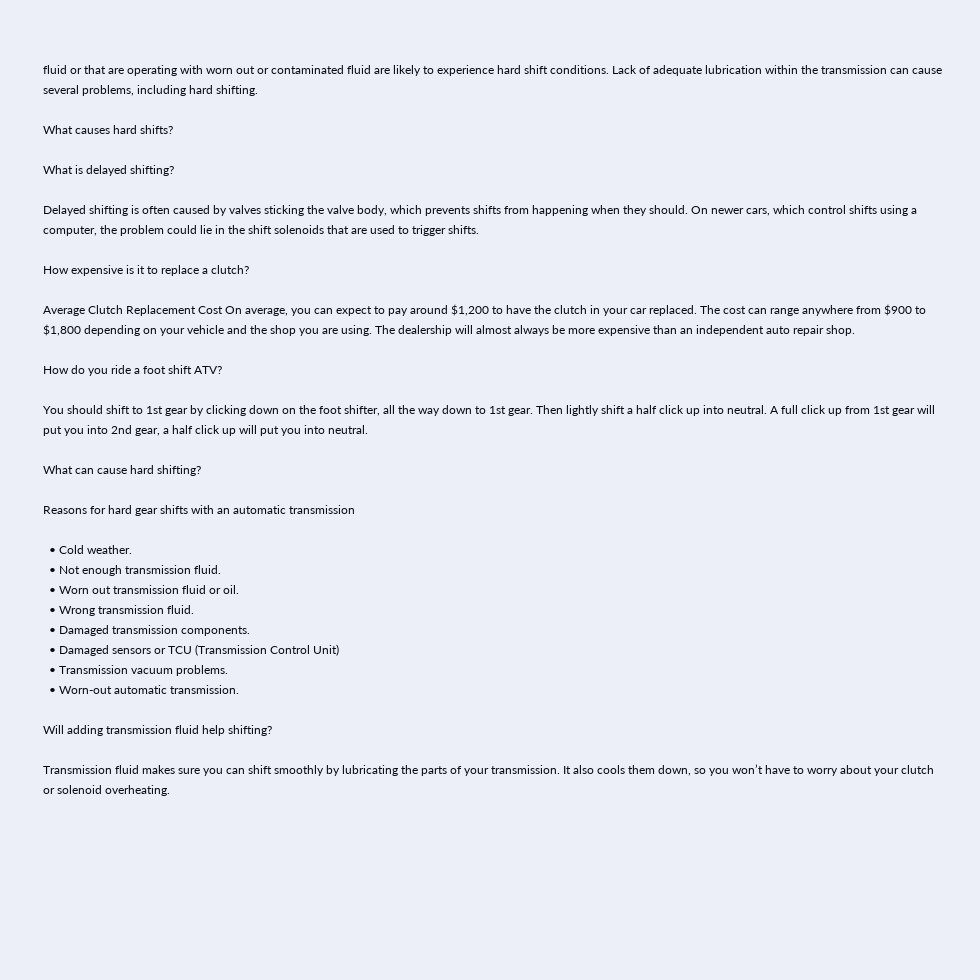fluid or that are operating with worn out or contaminated fluid are likely to experience hard shift conditions. Lack of adequate lubrication within the transmission can cause several problems, including hard shifting.

What causes hard shifts?

What is delayed shifting?

Delayed shifting is often caused by valves sticking the valve body, which prevents shifts from happening when they should. On newer cars, which control shifts using a computer, the problem could lie in the shift solenoids that are used to trigger shifts.

How expensive is it to replace a clutch?

Average Clutch Replacement Cost On average, you can expect to pay around $1,200 to have the clutch in your car replaced. The cost can range anywhere from $900 to $1,800 depending on your vehicle and the shop you are using. The dealership will almost always be more expensive than an independent auto repair shop.

How do you ride a foot shift ATV?

You should shift to 1st gear by clicking down on the foot shifter, all the way down to 1st gear. Then lightly shift a half click up into neutral. A full click up from 1st gear will put you into 2nd gear, a half click up will put you into neutral.

What can cause hard shifting?

Reasons for hard gear shifts with an automatic transmission

  • Cold weather.
  • Not enough transmission fluid.
  • Worn out transmission fluid or oil.
  • Wrong transmission fluid.
  • Damaged transmission components.
  • Damaged sensors or TCU (Transmission Control Unit)
  • Transmission vacuum problems.
  • Worn-out automatic transmission.

Will adding transmission fluid help shifting?

Transmission fluid makes sure you can shift smoothly by lubricating the parts of your transmission. It also cools them down, so you won’t have to worry about your clutch or solenoid overheating.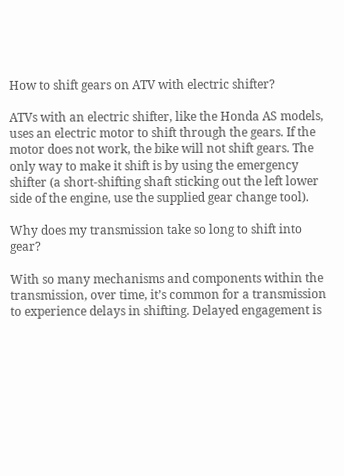How to shift gears on ATV with electric shifter?

ATVs with an electric shifter, like the Honda AS models, uses an electric motor to shift through the gears. If the motor does not work, the bike will not shift gears. The only way to make it shift is by using the emergency shifter (a short-shifting shaft sticking out the left lower side of the engine, use the supplied gear change tool).

Why does my transmission take so long to shift into gear?

With so many mechanisms and components within the transmission, over time, it’s common for a transmission to experience delays in shifting. Delayed engagement is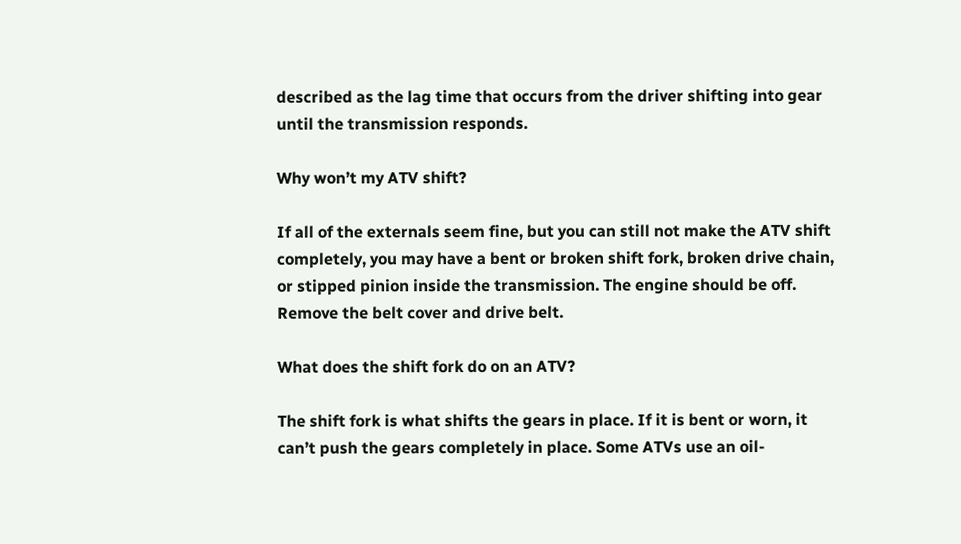described as the lag time that occurs from the driver shifting into gear until the transmission responds.

Why won’t my ATV shift?

If all of the externals seem fine, but you can still not make the ATV shift completely, you may have a bent or broken shift fork, broken drive chain, or stipped pinion inside the transmission. The engine should be off. Remove the belt cover and drive belt.

What does the shift fork do on an ATV?

The shift fork is what shifts the gears in place. If it is bent or worn, it can’t push the gears completely in place. Some ATVs use an oil-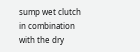sump wet clutch in combination with the dry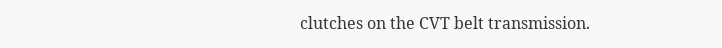clutches on the CVT belt transmission.